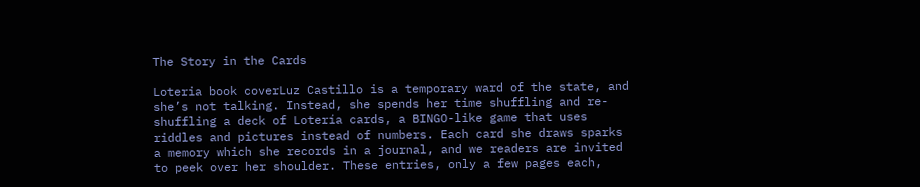The Story in the Cards

Loteria book coverLuz Castillo is a temporary ward of the state, and she’s not talking. Instead, she spends her time shuffling and re-shuffling a deck of Lotería cards, a BINGO-like game that uses riddles and pictures instead of numbers. Each card she draws sparks a memory which she records in a journal, and we readers are invited to peek over her shoulder. These entries, only a few pages each,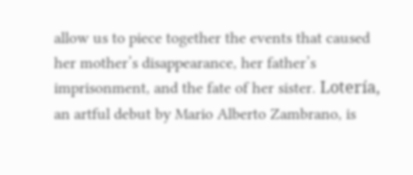allow us to piece together the events that caused her mother’s disappearance, her father’s imprisonment, and the fate of her sister. Lotería, an artful debut by Mario Alberto Zambrano, is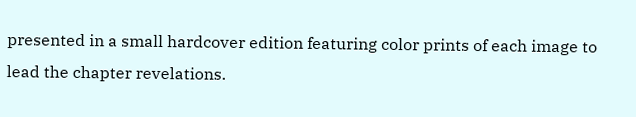presented in a small hardcover edition featuring color prints of each image to lead the chapter revelations.